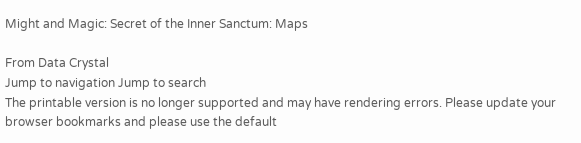Might and Magic: Secret of the Inner Sanctum: Maps

From Data Crystal
Jump to navigation Jump to search
The printable version is no longer supported and may have rendering errors. Please update your browser bookmarks and please use the default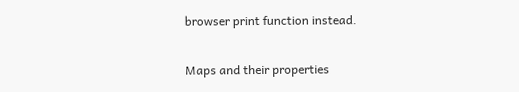browser print function instead.

Maps and their properties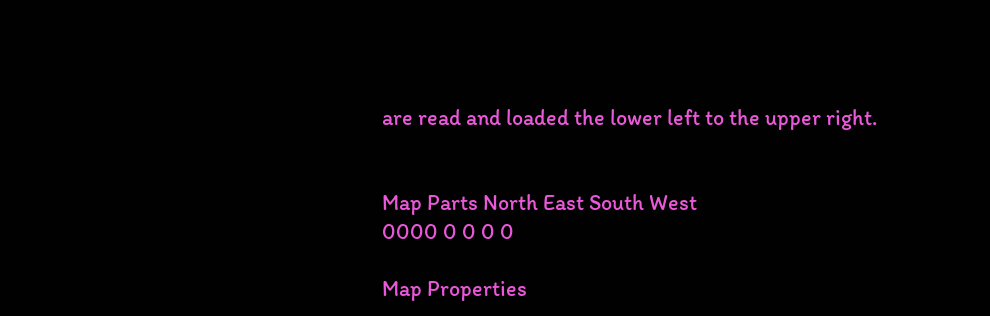are read and loaded the lower left to the upper right.


Map Parts North East South West
0000 0 0 0 0

Map Properties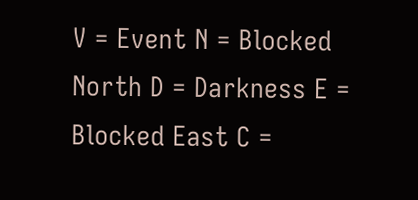V = Event N = Blocked North D = Darkness E = Blocked East C =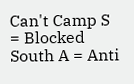Can't Camp S = Blocked South A = Anti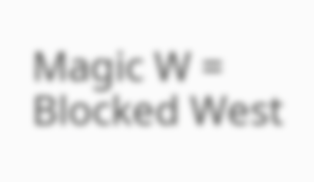Magic W = Blocked West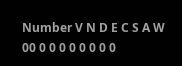Number V N D E C S A W
00 0 0 0 0 0 0 0 0